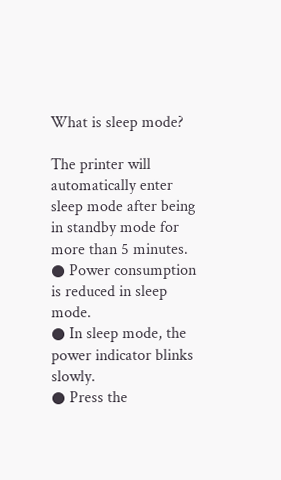What is sleep mode?

The printer will automatically enter sleep mode after being in standby mode for more than 5 minutes.
● Power consumption is reduced in sleep mode.
● In sleep mode, the power indicator blinks slowly.
● Press the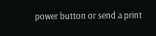power button or send a print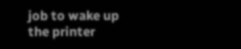job to wake up the printer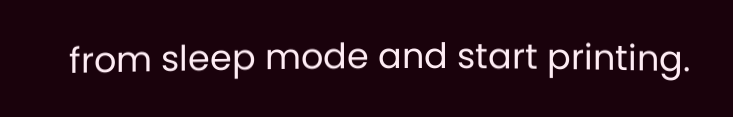from sleep mode and start printing.